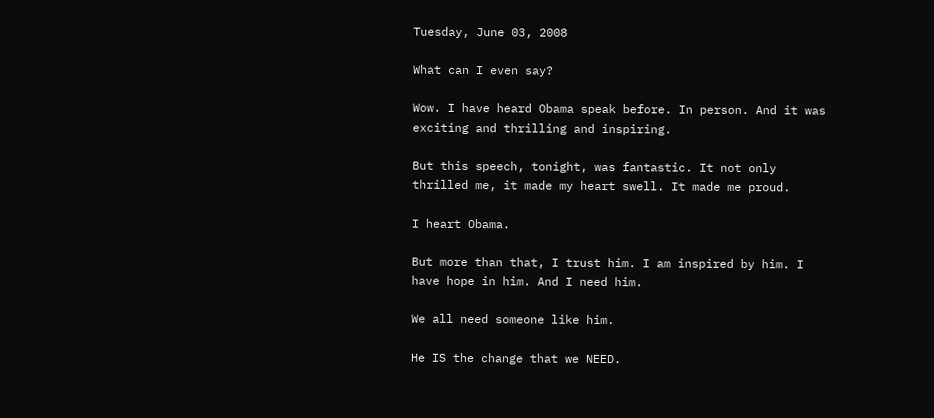Tuesday, June 03, 2008

What can I even say?

Wow. I have heard Obama speak before. In person. And it was exciting and thrilling and inspiring.

But this speech, tonight, was fantastic. It not only thrilled me, it made my heart swell. It made me proud.

I heart Obama.

But more than that, I trust him. I am inspired by him. I have hope in him. And I need him.

We all need someone like him.

He IS the change that we NEED.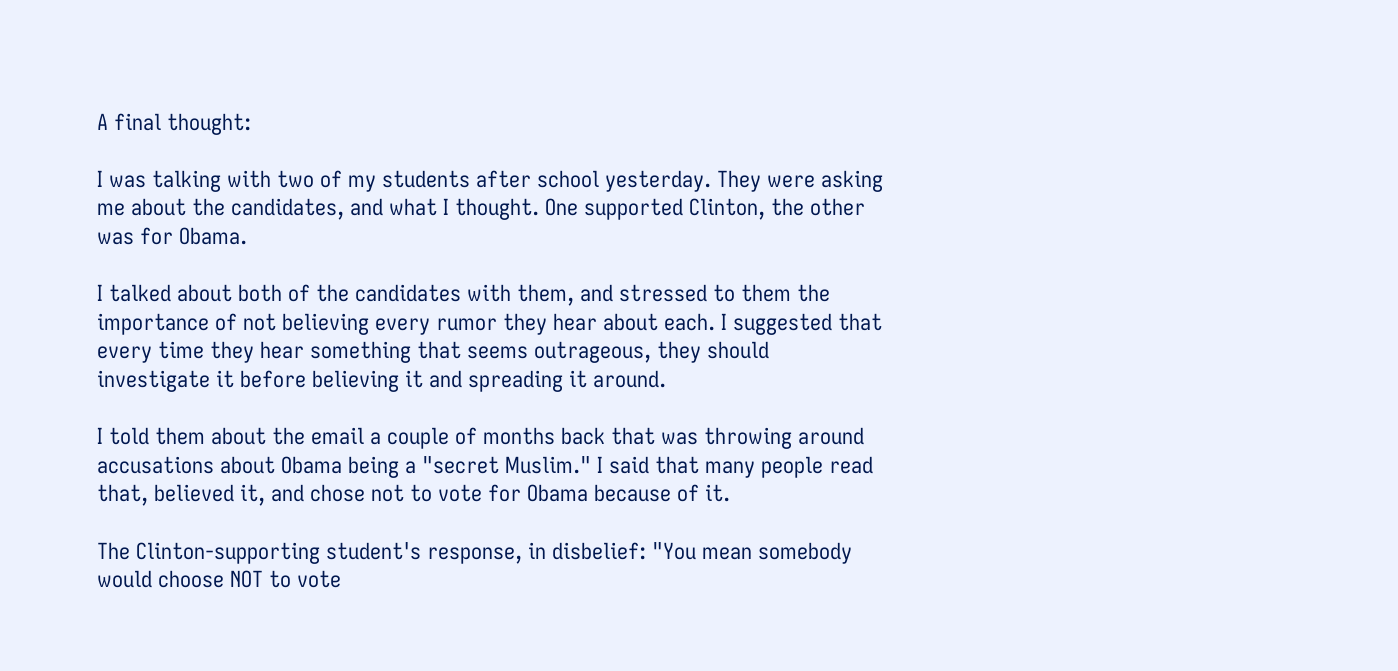A final thought:

I was talking with two of my students after school yesterday. They were asking me about the candidates, and what I thought. One supported Clinton, the other was for Obama.

I talked about both of the candidates with them, and stressed to them the importance of not believing every rumor they hear about each. I suggested that every time they hear something that seems outrageous, they should investigate it before believing it and spreading it around.

I told them about the email a couple of months back that was throwing around accusations about Obama being a "secret Muslim." I said that many people read that, believed it, and chose not to vote for Obama because of it.

The Clinton-supporting student's response, in disbelief: "You mean somebody would choose NOT to vote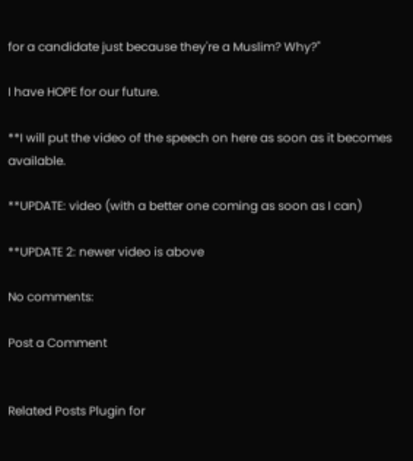for a candidate just because they're a Muslim? Why?"

I have HOPE for our future.

**I will put the video of the speech on here as soon as it becomes available.

**UPDATE: video (with a better one coming as soon as I can)

**UPDATE 2: newer video is above

No comments:

Post a Comment


Related Posts Plugin for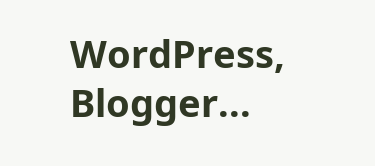WordPress, Blogger...